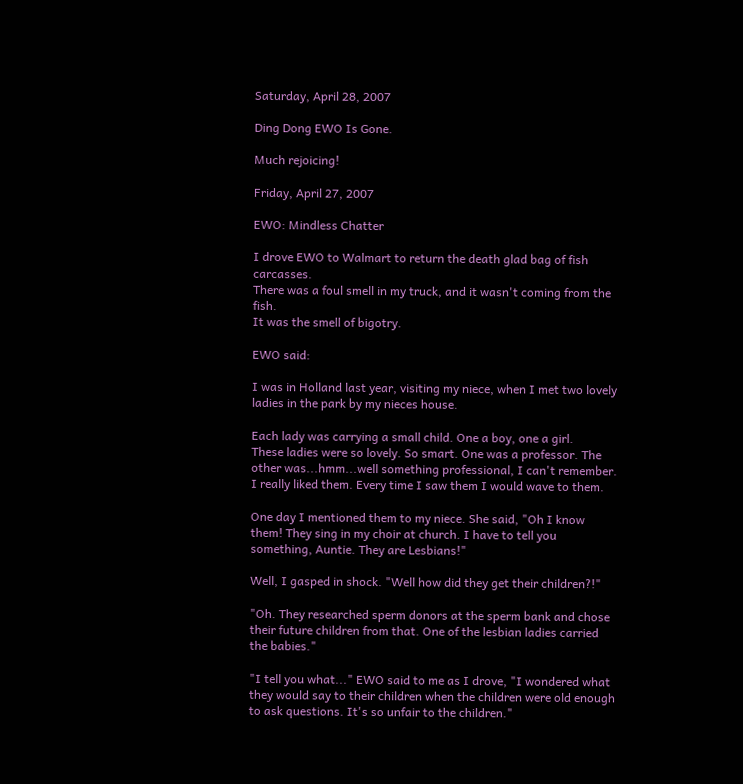Saturday, April 28, 2007

Ding Dong EWO Is Gone.

Much rejoicing!

Friday, April 27, 2007

EWO: Mindless Chatter

I drove EWO to Walmart to return the death glad bag of fish carcasses.
There was a foul smell in my truck, and it wasn't coming from the fish.
It was the smell of bigotry.

EWO said:

I was in Holland last year, visiting my niece, when I met two lovely ladies in the park by my nieces house.

Each lady was carrying a small child. One a boy, one a girl.
These ladies were so lovely. So smart. One was a professor. The other was...hmm...well something professional, I can't remember.
I really liked them. Every time I saw them I would wave to them.

One day I mentioned them to my niece. She said, "Oh I know them! They sing in my choir at church. I have to tell you something, Auntie. They are Lesbians!"

Well, I gasped in shock. "Well how did they get their children?!"

"Oh. They researched sperm donors at the sperm bank and chose their future children from that. One of the lesbian ladies carried the babies."

"I tell you what..." EWO said to me as I drove, "I wondered what they would say to their children when the children were old enough to ask questions. It's so unfair to the children."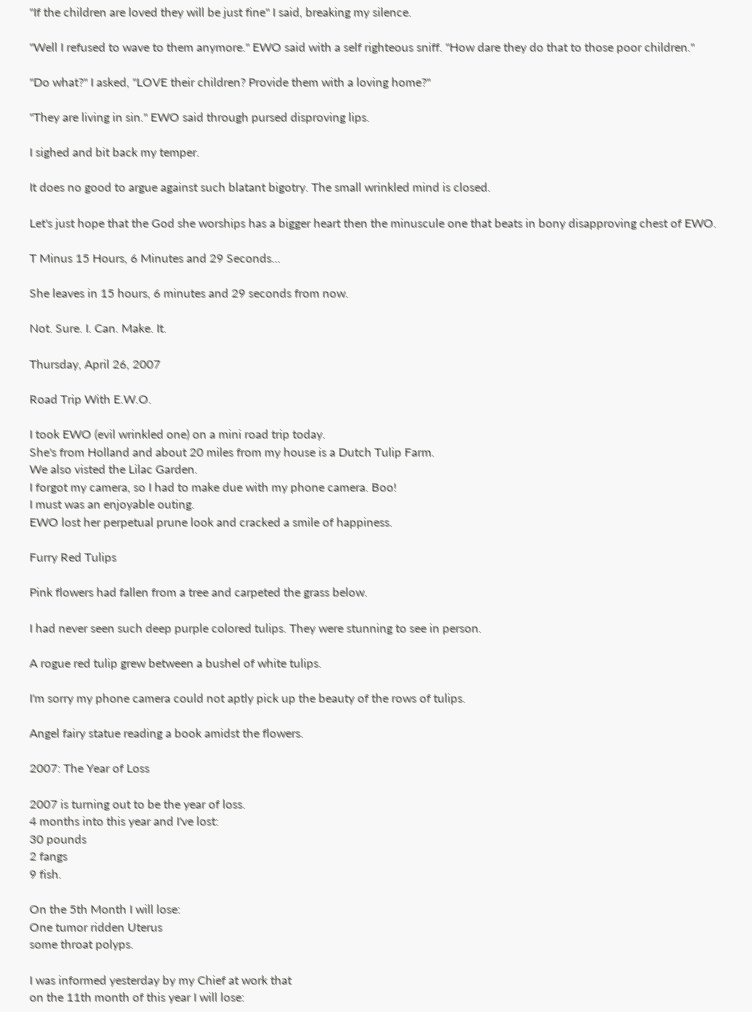"If the children are loved they will be just fine" I said, breaking my silence.

"Well I refused to wave to them anymore." EWO said with a self righteous sniff. "How dare they do that to those poor children."

"Do what?" I asked, "LOVE their children? Provide them with a loving home?"

"They are living in sin." EWO said through pursed disproving lips.

I sighed and bit back my temper.

It does no good to argue against such blatant bigotry. The small wrinkled mind is closed.

Let's just hope that the God she worships has a bigger heart then the minuscule one that beats in bony disapproving chest of EWO.

T Minus 15 Hours, 6 Minutes and 29 Seconds...

She leaves in 15 hours, 6 minutes and 29 seconds from now.

Not. Sure. I. Can. Make. It.

Thursday, April 26, 2007

Road Trip With E.W.O.

I took EWO (evil wrinkled one) on a mini road trip today.
She's from Holland and about 20 miles from my house is a Dutch Tulip Farm.
We also visted the Lilac Garden.
I forgot my camera, so I had to make due with my phone camera. Boo!
I must was an enjoyable outing.
EWO lost her perpetual prune look and cracked a smile of happiness.

Furry Red Tulips

Pink flowers had fallen from a tree and carpeted the grass below.

I had never seen such deep purple colored tulips. They were stunning to see in person.

A rogue red tulip grew between a bushel of white tulips.

I'm sorry my phone camera could not aptly pick up the beauty of the rows of tulips.

Angel fairy statue reading a book amidst the flowers.

2007: The Year of Loss

2007 is turning out to be the year of loss.
4 months into this year and I've lost:
30 pounds
2 fangs
9 fish.

On the 5th Month I will lose:
One tumor ridden Uterus
some throat polyps.

I was informed yesterday by my Chief at work that
on the 11th month of this year I will lose: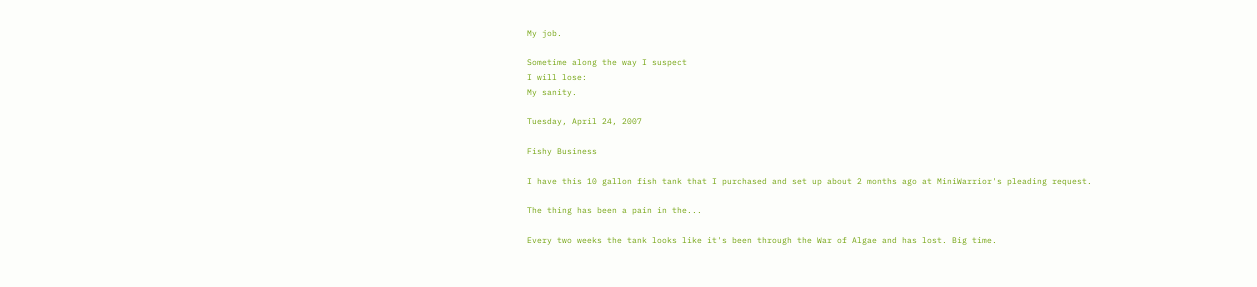My job.

Sometime along the way I suspect
I will lose:
My sanity.

Tuesday, April 24, 2007

Fishy Business

I have this 10 gallon fish tank that I purchased and set up about 2 months ago at MiniWarrior's pleading request.

The thing has been a pain in the...

Every two weeks the tank looks like it's been through the War of Algae and has lost. Big time.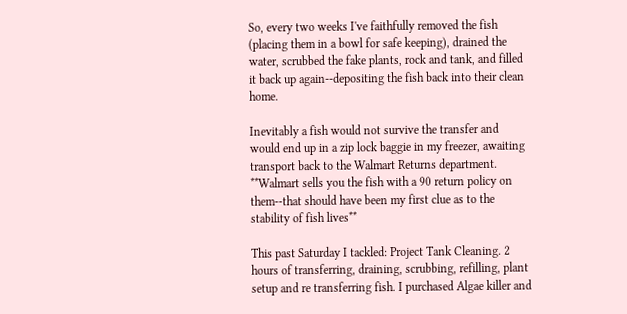So, every two weeks I've faithfully removed the fish (placing them in a bowl for safe keeping), drained the water, scrubbed the fake plants, rock and tank, and filled it back up again--depositing the fish back into their clean home.

Inevitably a fish would not survive the transfer and would end up in a zip lock baggie in my freezer, awaiting transport back to the Walmart Returns department. **Walmart sells you the fish with a 90 return policy on them--that should have been my first clue as to the stability of fish lives**

This past Saturday I tackled: Project Tank Cleaning. 2 hours of transferring, draining, scrubbing, refilling, plant setup and re transferring fish. I purchased Algae killer and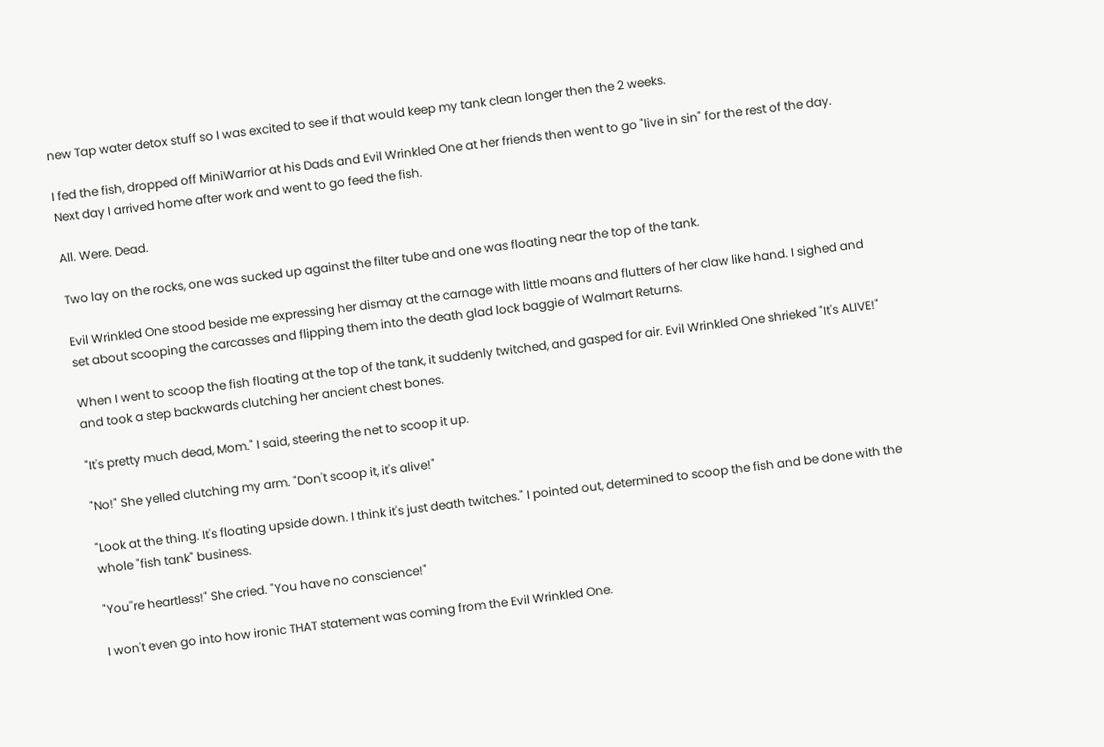new Tap water detox stuff so I was excited to see if that would keep my tank clean longer then the 2 weeks.

I fed the fish, dropped off MiniWarrior at his Dads and Evil Wrinkled One at her friends then went to go "live in sin" for the rest of the day. Next day I arrived home after work and went to go feed the fish.

All. Were. Dead.

Two lay on the rocks, one was sucked up against the filter tube and one was floating near the top of the tank.

Evil Wrinkled One stood beside me expressing her dismay at the carnage with little moans and flutters of her claw like hand. I sighed and set about scooping the carcasses and flipping them into the death glad lock baggie of Walmart Returns.

When I went to scoop the fish floating at the top of the tank, it suddenly twitched, and gasped for air. Evil Wrinkled One shrieked "It's ALIVE!" and took a step backwards clutching her ancient chest bones.

"It's pretty much dead, Mom." I said, steering the net to scoop it up.

"No!" She yelled clutching my arm. "Don't scoop it, it's alive!"

"Look at the thing. It's floating upside down. I think it's just death twitches." I pointed out, determined to scoop the fish and be done with the whole "fish tank" business.

"You''re heartless!" She cried. "You have no conscience!"

I won't even go into how ironic THAT statement was coming from the Evil Wrinkled One.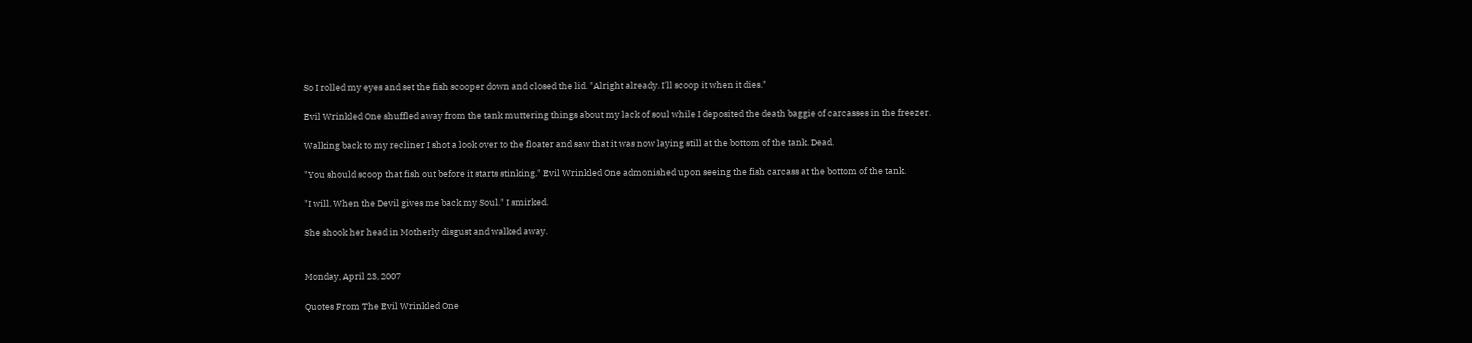So I rolled my eyes and set the fish scooper down and closed the lid. "Alright already. I'll scoop it when it dies."

Evil Wrinkled One shuffled away from the tank muttering things about my lack of soul while I deposited the death baggie of carcasses in the freezer.

Walking back to my recliner I shot a look over to the floater and saw that it was now laying still at the bottom of the tank. Dead.

"You should scoop that fish out before it starts stinking." Evil Wrinkled One admonished upon seeing the fish carcass at the bottom of the tank.

"I will. When the Devil gives me back my Soul." I smirked.

She shook her head in Motherly disgust and walked away.


Monday, April 23, 2007

Quotes From The Evil Wrinkled One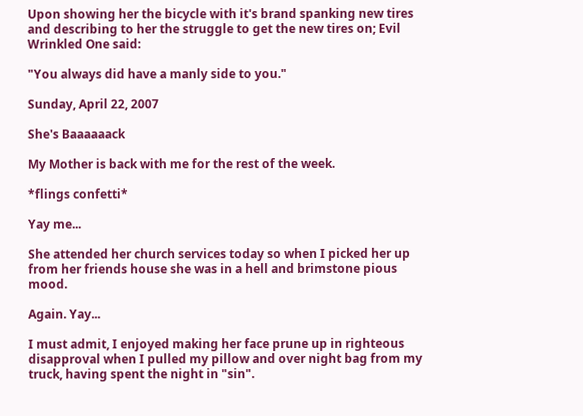Upon showing her the bicycle with it's brand spanking new tires and describing to her the struggle to get the new tires on; Evil Wrinkled One said:

"You always did have a manly side to you."

Sunday, April 22, 2007

She's Baaaaaack

My Mother is back with me for the rest of the week.

*flings confetti*

Yay me...

She attended her church services today so when I picked her up from her friends house she was in a hell and brimstone pious mood.

Again. Yay...

I must admit, I enjoyed making her face prune up in righteous disapproval when I pulled my pillow and over night bag from my truck, having spent the night in "sin".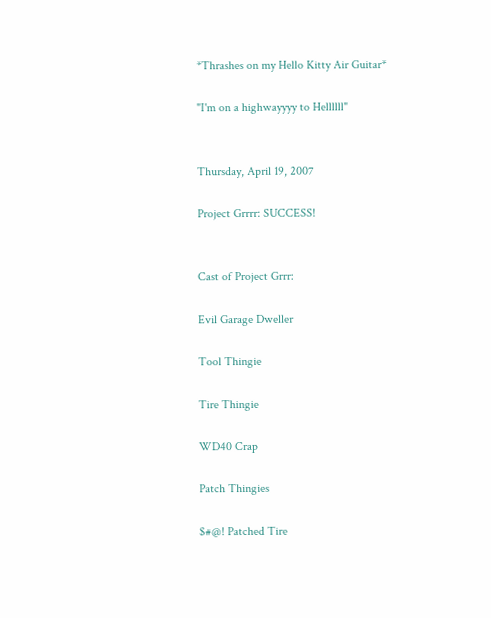*Thrashes on my Hello Kitty Air Guitar*

"I'm on a highwayyyy to Hellllll"


Thursday, April 19, 2007

Project Grrrr: SUCCESS!


Cast of Project Grrr:

Evil Garage Dweller

Tool Thingie

Tire Thingie

WD40 Crap

Patch Thingies

$#@! Patched Tire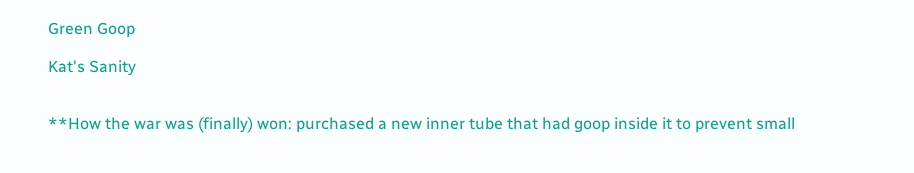Green Goop

Kat's Sanity


**How the war was (finally) won: purchased a new inner tube that had goop inside it to prevent small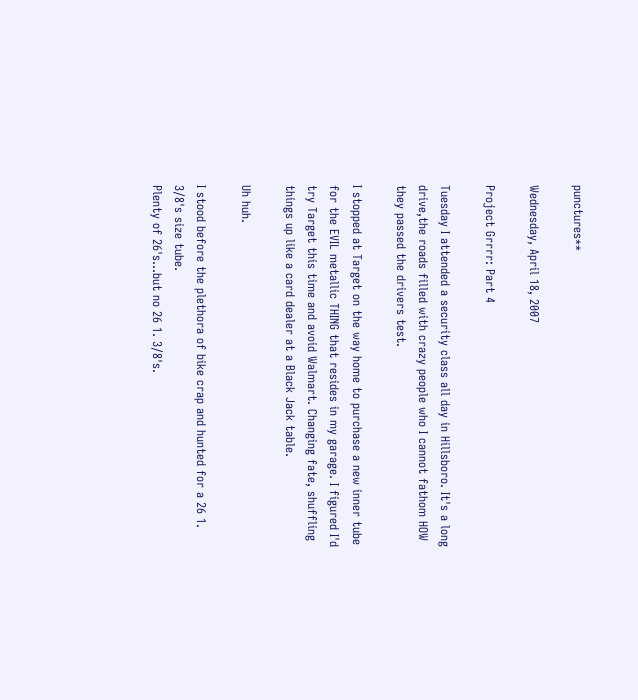punctures**

Wednesday, April 18, 2007

Project Grrrr: Part 4

Tuesday I attended a security class all day in Hillsboro. It's a long drive,the roads filled with crazy people who I cannot fathom HOW they passed the drivers test.

I stopped at Target on the way home to purchase a new inner tube for the EVIL metallic THING that resides in my garage. I figured I'd try Target this time and avoid Walmart. Changing fate, shuffling things up like a card dealer at a Black Jack table.

Uh huh.

I stood before the plethora of bike crap and hunted for a 26 1. 3/8's size tube.
Plenty of 26's...but no 26 1. 3/8's.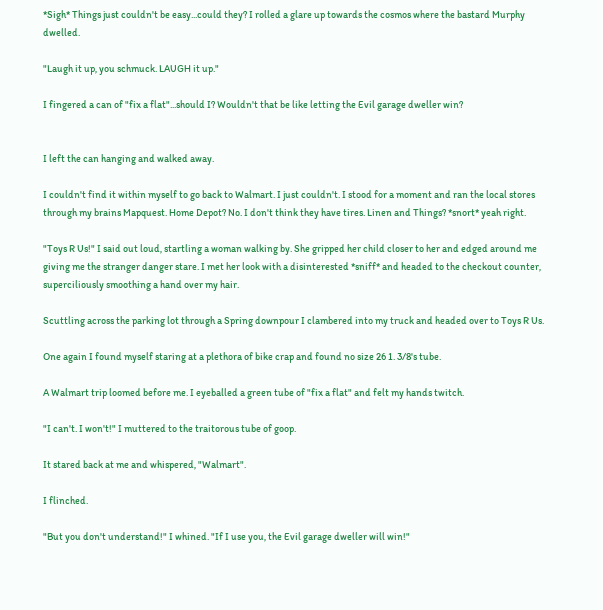*Sigh* Things just couldn't be easy...could they? I rolled a glare up towards the cosmos where the bastard Murphy dwelled.

"Laugh it up, you schmuck. LAUGH it up."

I fingered a can of "fix a flat"...should I? Wouldn't that be like letting the Evil garage dweller win?


I left the can hanging and walked away.

I couldn't find it within myself to go back to Walmart. I just couldn't. I stood for a moment and ran the local stores through my brains Mapquest. Home Depot? No. I don't think they have tires. Linen and Things? *snort* yeah right.

"Toys R Us!" I said out loud, startling a woman walking by. She gripped her child closer to her and edged around me giving me the stranger danger stare. I met her look with a disinterested *sniff* and headed to the checkout counter, superciliously smoothing a hand over my hair.

Scuttling across the parking lot through a Spring downpour I clambered into my truck and headed over to Toys R Us.

One again I found myself staring at a plethora of bike crap and found no size 26 1. 3/8's tube.

A Walmart trip loomed before me. I eyeballed a green tube of "fix a flat" and felt my hands twitch.

"I can't. I won't!" I muttered to the traitorous tube of goop.

It stared back at me and whispered, "Walmart".

I flinched.

"But you don't understand!" I whined. "If I use you, the Evil garage dweller will win!"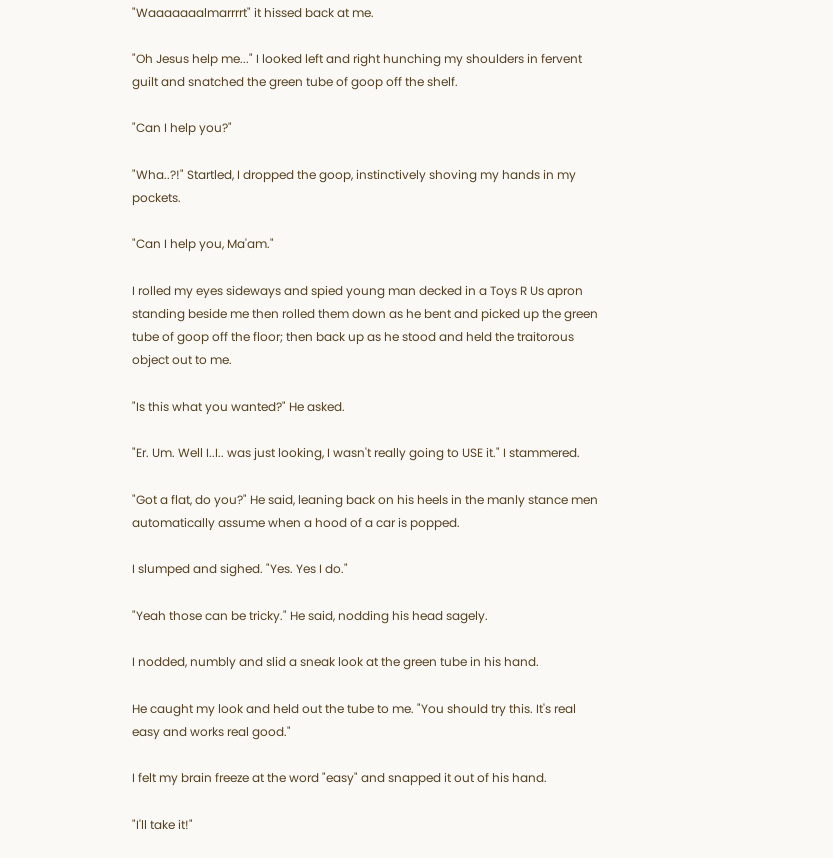"Waaaaaaalmarrrrt" it hissed back at me.

"Oh Jesus help me..." I looked left and right hunching my shoulders in fervent guilt and snatched the green tube of goop off the shelf.

"Can I help you?"

"Wha..?!" Startled, I dropped the goop, instinctively shoving my hands in my pockets.

"Can I help you, Ma'am."

I rolled my eyes sideways and spied young man decked in a Toys R Us apron standing beside me then rolled them down as he bent and picked up the green tube of goop off the floor; then back up as he stood and held the traitorous object out to me.

"Is this what you wanted?" He asked.

"Er. Um. Well I..I.. was just looking, I wasn't really going to USE it." I stammered.

"Got a flat, do you?" He said, leaning back on his heels in the manly stance men automatically assume when a hood of a car is popped.

I slumped and sighed. "Yes. Yes I do."

"Yeah those can be tricky." He said, nodding his head sagely.

I nodded, numbly and slid a sneak look at the green tube in his hand.

He caught my look and held out the tube to me. "You should try this. It's real easy and works real good."

I felt my brain freeze at the word "easy" and snapped it out of his hand.

"I'll take it!"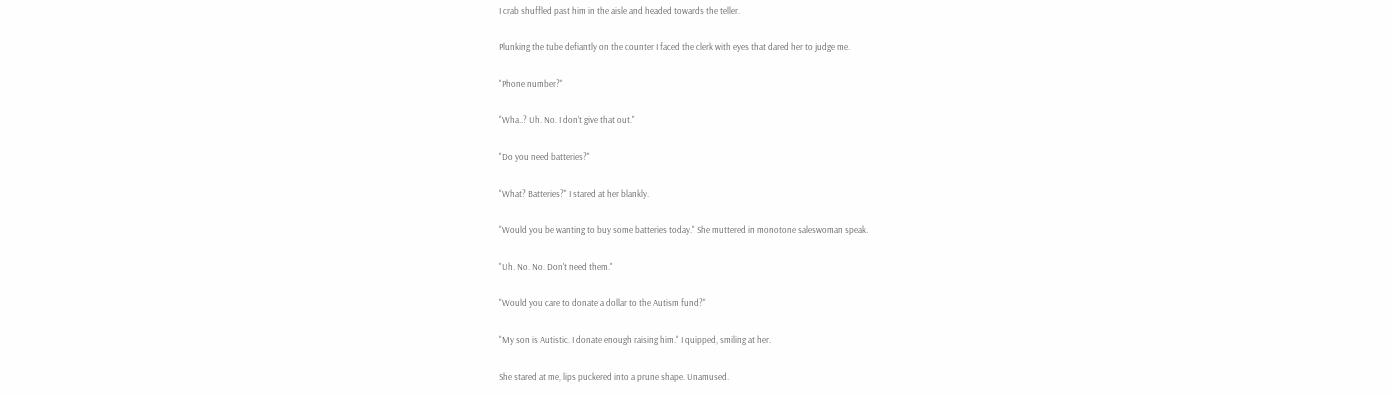I crab shuffled past him in the aisle and headed towards the teller.

Plunking the tube defiantly on the counter I faced the clerk with eyes that dared her to judge me.

"Phone number?"

"Wha..? Uh. No. I don't give that out."

"Do you need batteries?"

"What? Batteries?" I stared at her blankly.

"Would you be wanting to buy some batteries today." She muttered in monotone saleswoman speak.

"Uh. No. No. Don't need them."

"Would you care to donate a dollar to the Autism fund?"

"My son is Autistic. I donate enough raising him." I quipped, smiling at her.

She stared at me, lips puckered into a prune shape. Unamused.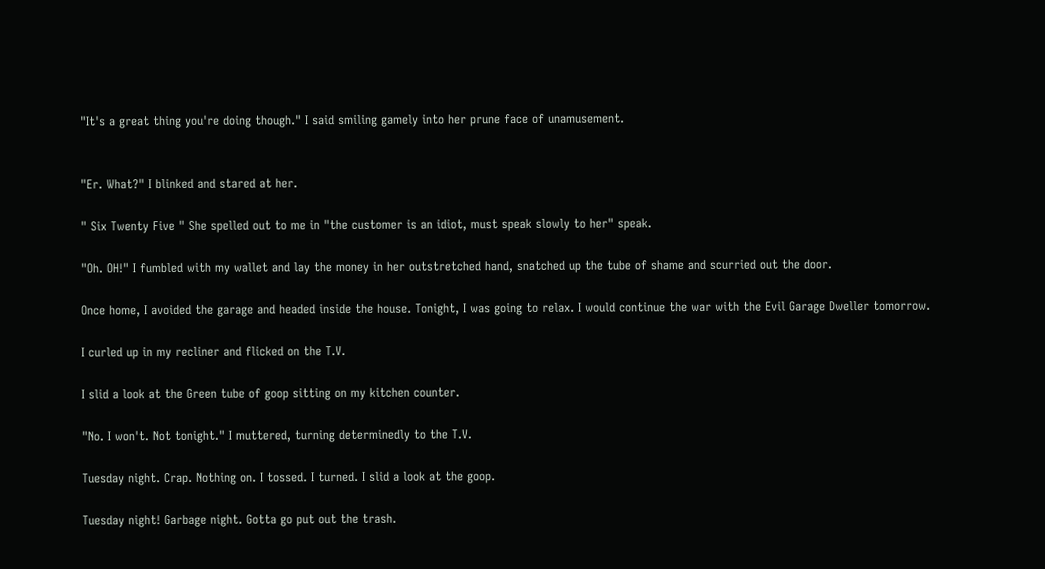"It's a great thing you're doing though." I said smiling gamely into her prune face of unamusement.


"Er. What?" I blinked and stared at her.

" Six Twenty Five " She spelled out to me in "the customer is an idiot, must speak slowly to her" speak.

"Oh. OH!" I fumbled with my wallet and lay the money in her outstretched hand, snatched up the tube of shame and scurried out the door.

Once home, I avoided the garage and headed inside the house. Tonight, I was going to relax. I would continue the war with the Evil Garage Dweller tomorrow.

I curled up in my recliner and flicked on the T.V.

I slid a look at the Green tube of goop sitting on my kitchen counter.

"No. I won't. Not tonight." I muttered, turning determinedly to the T.V.

Tuesday night. Crap. Nothing on. I tossed. I turned. I slid a look at the goop.

Tuesday night! Garbage night. Gotta go put out the trash.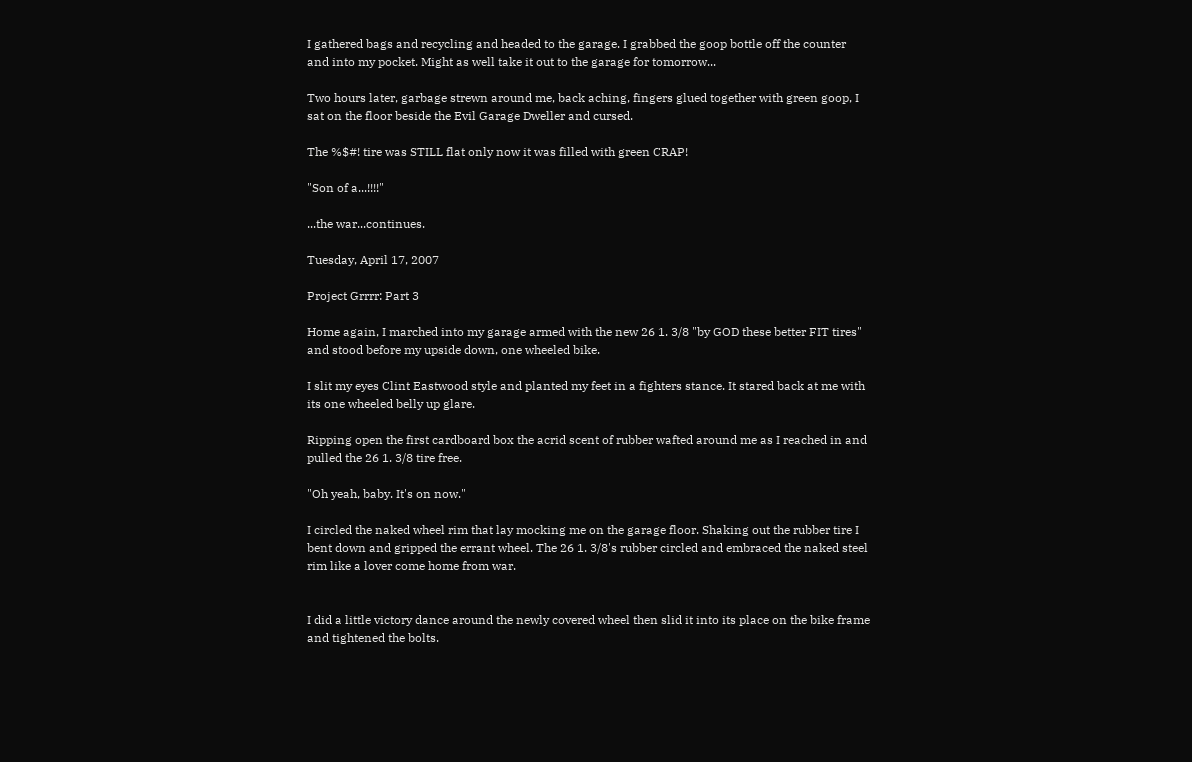I gathered bags and recycling and headed to the garage. I grabbed the goop bottle off the counter and into my pocket. Might as well take it out to the garage for tomorrow...

Two hours later, garbage strewn around me, back aching, fingers glued together with green goop, I sat on the floor beside the Evil Garage Dweller and cursed.

The %$#! tire was STILL flat only now it was filled with green CRAP!

"Son of a...!!!!"

...the war...continues.

Tuesday, April 17, 2007

Project Grrrr: Part 3

Home again, I marched into my garage armed with the new 26 1. 3/8 "by GOD these better FIT tires" and stood before my upside down, one wheeled bike.

I slit my eyes Clint Eastwood style and planted my feet in a fighters stance. It stared back at me with its one wheeled belly up glare.

Ripping open the first cardboard box the acrid scent of rubber wafted around me as I reached in and pulled the 26 1. 3/8 tire free.

"Oh yeah, baby. It's on now."

I circled the naked wheel rim that lay mocking me on the garage floor. Shaking out the rubber tire I bent down and gripped the errant wheel. The 26 1. 3/8's rubber circled and embraced the naked steel rim like a lover come home from war.


I did a little victory dance around the newly covered wheel then slid it into its place on the bike frame and tightened the bolts.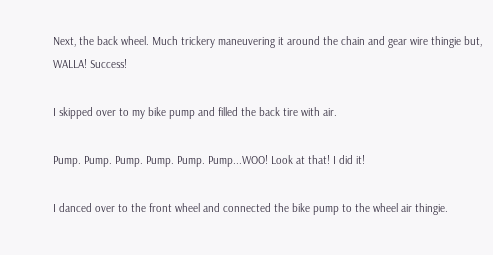Next, the back wheel. Much trickery maneuvering it around the chain and gear wire thingie but, WALLA! Success!

I skipped over to my bike pump and filled the back tire with air.

Pump. Pump. Pump. Pump. Pump. Pump...WOO! Look at that! I did it!

I danced over to the front wheel and connected the bike pump to the wheel air thingie.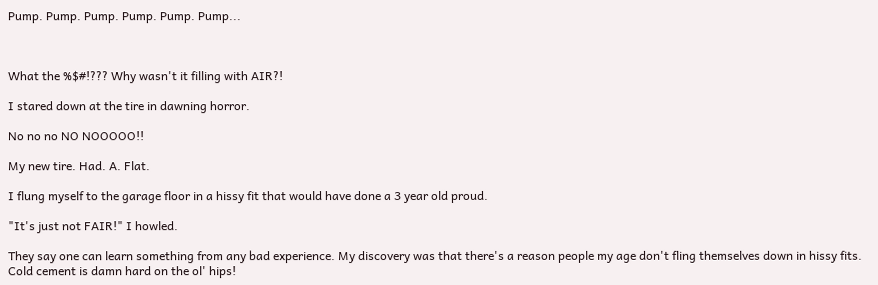Pump. Pump. Pump. Pump. Pump. Pump...



What the %$#!??? Why wasn't it filling with AIR?!

I stared down at the tire in dawning horror.

No no no NO NOOOOO!!

My new tire. Had. A. Flat.

I flung myself to the garage floor in a hissy fit that would have done a 3 year old proud.

"It's just not FAIR!" I howled.

They say one can learn something from any bad experience. My discovery was that there's a reason people my age don't fling themselves down in hissy fits. Cold cement is damn hard on the ol' hips!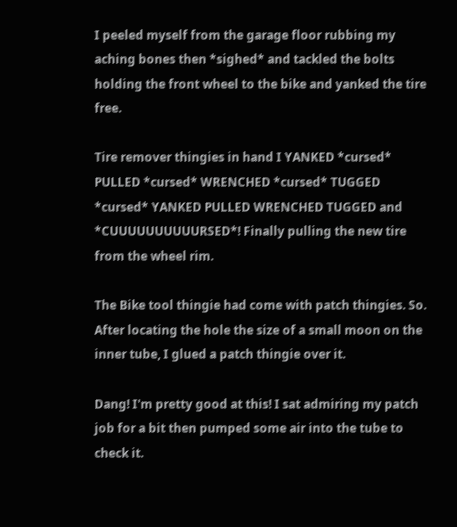I peeled myself from the garage floor rubbing my aching bones then *sighed* and tackled the bolts holding the front wheel to the bike and yanked the tire free.

Tire remover thingies in hand I YANKED *cursed* PULLED *cursed* WRENCHED *cursed* TUGGED *cursed* YANKED PULLED WRENCHED TUGGED and *CUUUUUUUUUURSED*! Finally pulling the new tire from the wheel rim.

The Bike tool thingie had come with patch thingies. So. After locating the hole the size of a small moon on the inner tube, I glued a patch thingie over it.

Dang! I'm pretty good at this! I sat admiring my patch job for a bit then pumped some air into the tube to check it.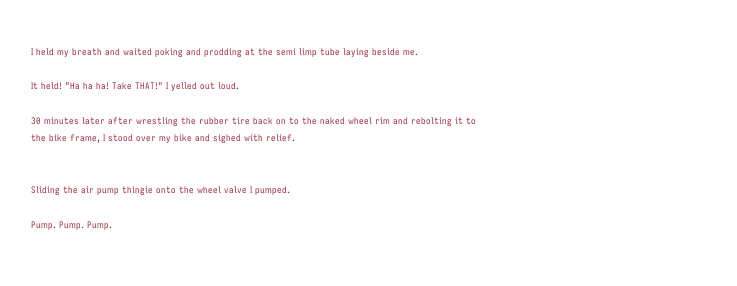I held my breath and waited poking and prodding at the semi limp tube laying beside me.

It held! "Ha ha ha! Take THAT!" I yelled out loud.

30 minutes later after wrestling the rubber tire back on to the naked wheel rim and rebolting it to the bike frame, I stood over my bike and sighed with relief.


Sliding the air pump thingie onto the wheel valve I pumped.

Pump. Pump. Pump.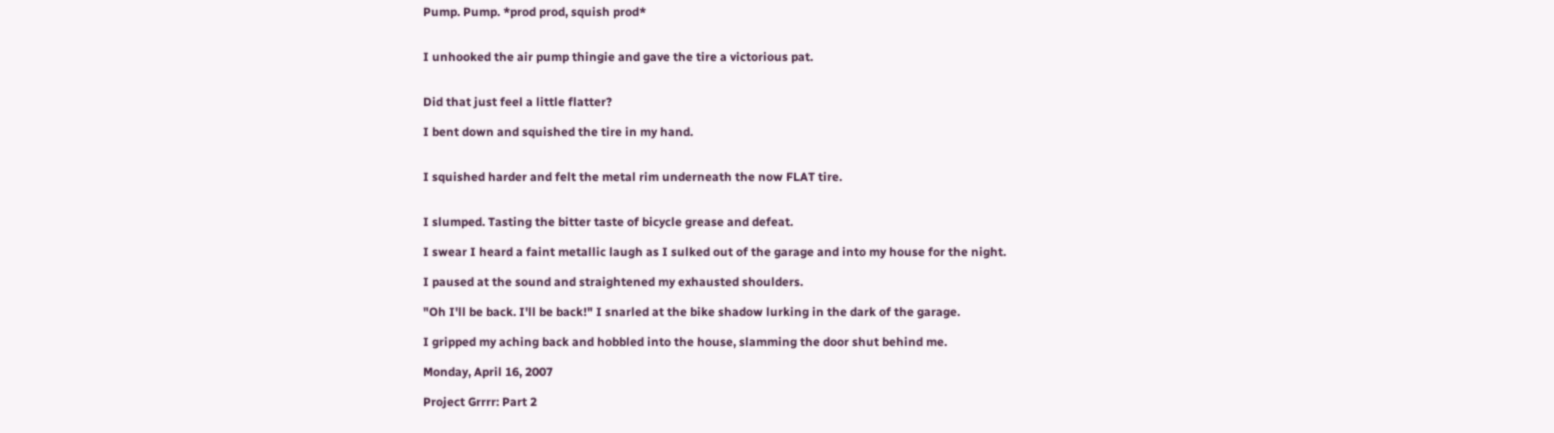Pump. Pump. *prod prod, squish prod*


I unhooked the air pump thingie and gave the tire a victorious pat.


Did that just feel a little flatter?

I bent down and squished the tire in my hand.


I squished harder and felt the metal rim underneath the now FLAT tire.


I slumped. Tasting the bitter taste of bicycle grease and defeat.

I swear I heard a faint metallic laugh as I sulked out of the garage and into my house for the night.

I paused at the sound and straightened my exhausted shoulders.

"Oh I'll be back. I'll be back!" I snarled at the bike shadow lurking in the dark of the garage.

I gripped my aching back and hobbled into the house, slamming the door shut behind me.

Monday, April 16, 2007

Project Grrrr: Part 2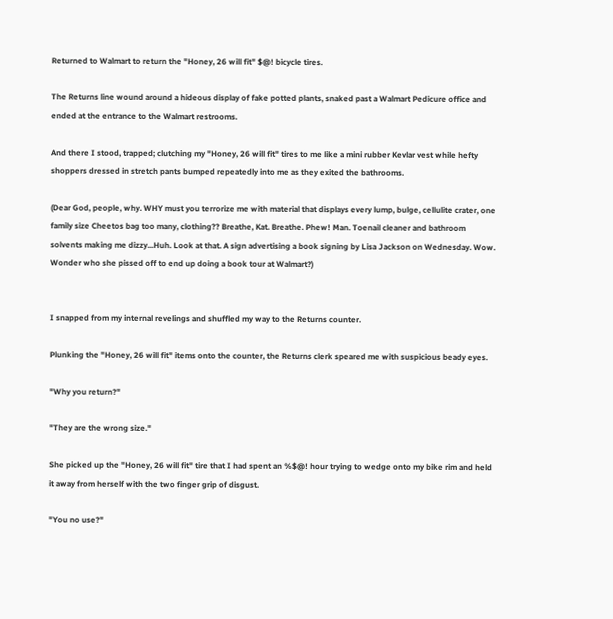Returned to Walmart to return the "Honey, 26 will fit" $@! bicycle tires.

The Returns line wound around a hideous display of fake potted plants, snaked past a Walmart Pedicure office and ended at the entrance to the Walmart restrooms.

And there I stood, trapped; clutching my "Honey, 26 will fit" tires to me like a mini rubber Kevlar vest while hefty shoppers dressed in stretch pants bumped repeatedly into me as they exited the bathrooms.

(Dear God, people, why. WHY must you terrorize me with material that displays every lump, bulge, cellulite crater, one family size Cheetos bag too many, clothing?? Breathe, Kat. Breathe. Phew! Man. Toenail cleaner and bathroom solvents making me dizzy...Huh. Look at that. A sign advertising a book signing by Lisa Jackson on Wednesday. Wow. Wonder who she pissed off to end up doing a book tour at Walmart?)


I snapped from my internal revelings and shuffled my way to the Returns counter.

Plunking the "Honey, 26 will fit" items onto the counter, the Returns clerk speared me with suspicious beady eyes.

"Why you return?"

"They are the wrong size."

She picked up the "Honey, 26 will fit" tire that I had spent an %$@! hour trying to wedge onto my bike rim and held it away from herself with the two finger grip of disgust.

"You no use?"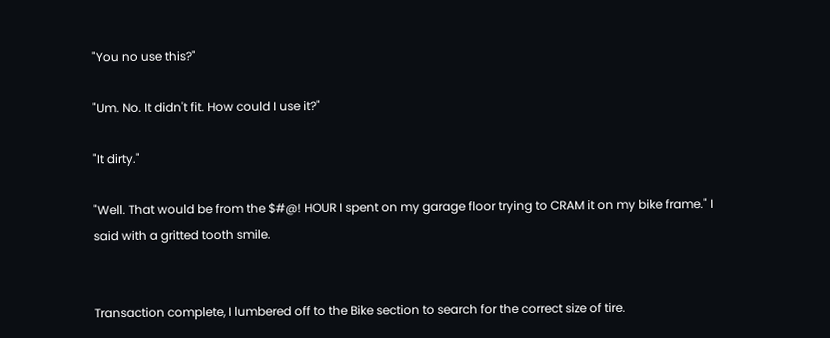"You no use this?"

"Um. No. It didn't fit. How could I use it?"

"It dirty."

"Well. That would be from the $#@! HOUR I spent on my garage floor trying to CRAM it on my bike frame." I said with a gritted tooth smile.


Transaction complete, I lumbered off to the Bike section to search for the correct size of tire.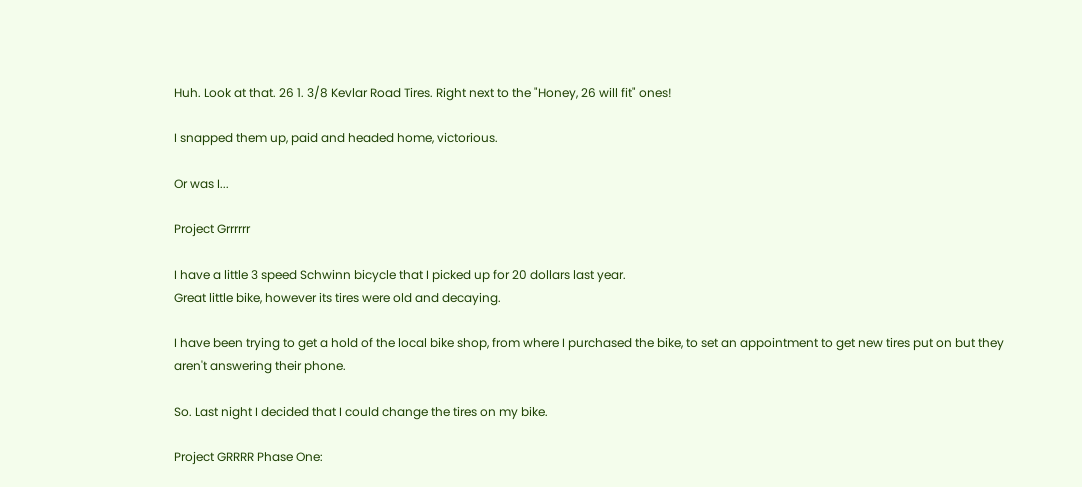Huh. Look at that. 26 1. 3/8 Kevlar Road Tires. Right next to the "Honey, 26 will fit" ones!

I snapped them up, paid and headed home, victorious.

Or was I...

Project Grrrrrr

I have a little 3 speed Schwinn bicycle that I picked up for 20 dollars last year.
Great little bike, however its tires were old and decaying.

I have been trying to get a hold of the local bike shop, from where I purchased the bike, to set an appointment to get new tires put on but they aren't answering their phone.

So. Last night I decided that I could change the tires on my bike.

Project GRRRR Phase One: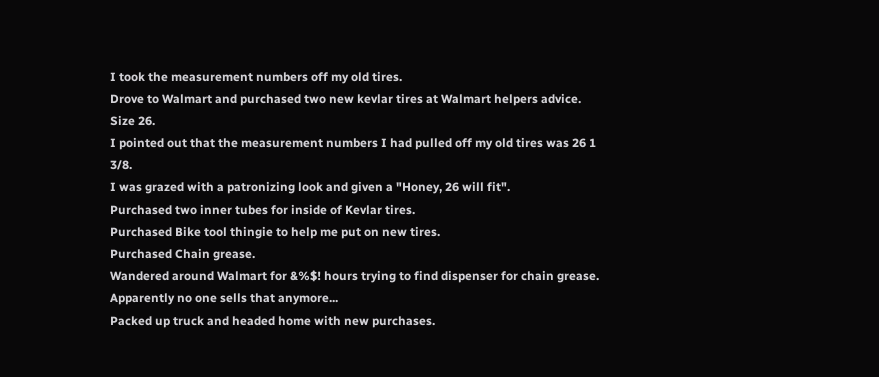I took the measurement numbers off my old tires.
Drove to Walmart and purchased two new kevlar tires at Walmart helpers advice.
Size 26.
I pointed out that the measurement numbers I had pulled off my old tires was 26 1 3/8.
I was grazed with a patronizing look and given a "Honey, 26 will fit".
Purchased two inner tubes for inside of Kevlar tires.
Purchased Bike tool thingie to help me put on new tires.
Purchased Chain grease.
Wandered around Walmart for &%$! hours trying to find dispenser for chain grease.
Apparently no one sells that anymore...
Packed up truck and headed home with new purchases.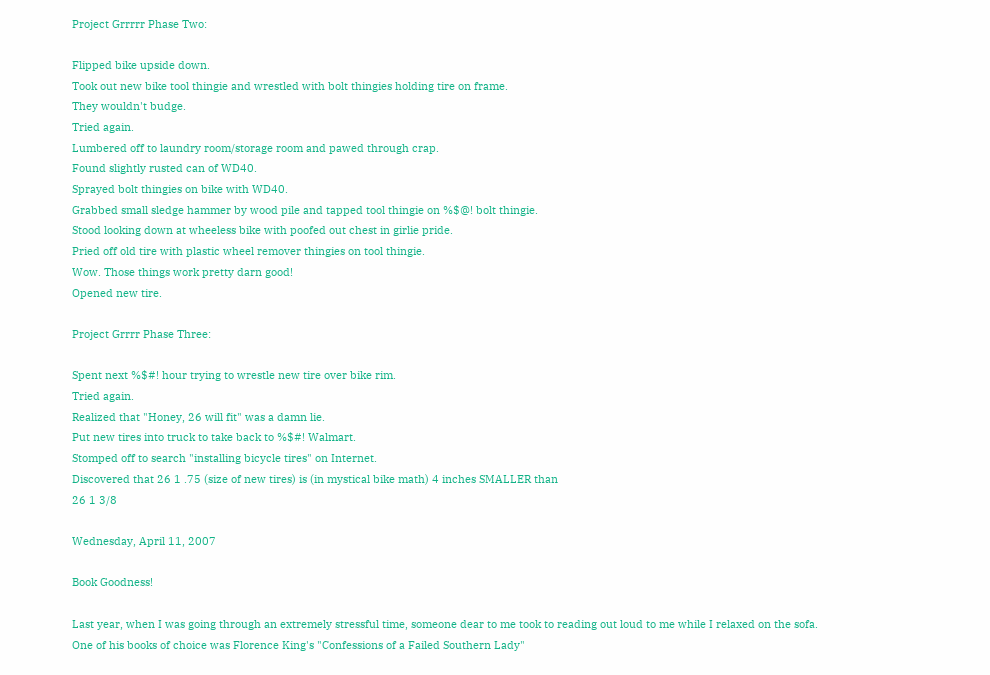Project Grrrrr Phase Two:

Flipped bike upside down.
Took out new bike tool thingie and wrestled with bolt thingies holding tire on frame.
They wouldn't budge.
Tried again.
Lumbered off to laundry room/storage room and pawed through crap.
Found slightly rusted can of WD40.
Sprayed bolt thingies on bike with WD40.
Grabbed small sledge hammer by wood pile and tapped tool thingie on %$@! bolt thingie.
Stood looking down at wheeless bike with poofed out chest in girlie pride.
Pried off old tire with plastic wheel remover thingies on tool thingie.
Wow. Those things work pretty darn good!
Opened new tire.

Project Grrrr Phase Three:

Spent next %$#! hour trying to wrestle new tire over bike rim.
Tried again.
Realized that "Honey, 26 will fit" was a damn lie.
Put new tires into truck to take back to %$#! Walmart.
Stomped off to search "installing bicycle tires" on Internet.
Discovered that 26 1 .75 (size of new tires) is (in mystical bike math) 4 inches SMALLER than
26 1 3/8

Wednesday, April 11, 2007

Book Goodness!

Last year, when I was going through an extremely stressful time, someone dear to me took to reading out loud to me while I relaxed on the sofa.
One of his books of choice was Florence King's "Confessions of a Failed Southern Lady"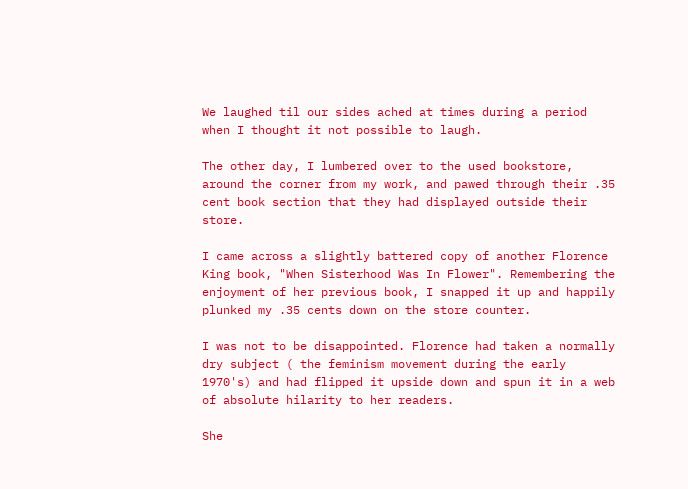We laughed til our sides ached at times during a period when I thought it not possible to laugh.

The other day, I lumbered over to the used bookstore, around the corner from my work, and pawed through their .35 cent book section that they had displayed outside their store.

I came across a slightly battered copy of another Florence King book, "When Sisterhood Was In Flower". Remembering the enjoyment of her previous book, I snapped it up and happily plunked my .35 cents down on the store counter.

I was not to be disappointed. Florence had taken a normally dry subject ( the feminism movement during the early 1970's) and had flipped it upside down and spun it in a web of absolute hilarity to her readers.

She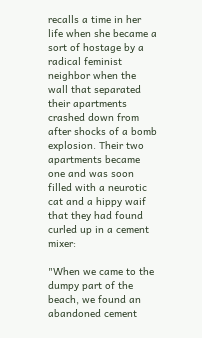recalls a time in her life when she became a sort of hostage by a radical feminist neighbor when the wall that separated their apartments crashed down from after shocks of a bomb explosion. Their two apartments became one and was soon filled with a neurotic cat and a hippy waif that they had found curled up in a cement mixer:

"When we came to the dumpy part of the beach, we found an abandoned cement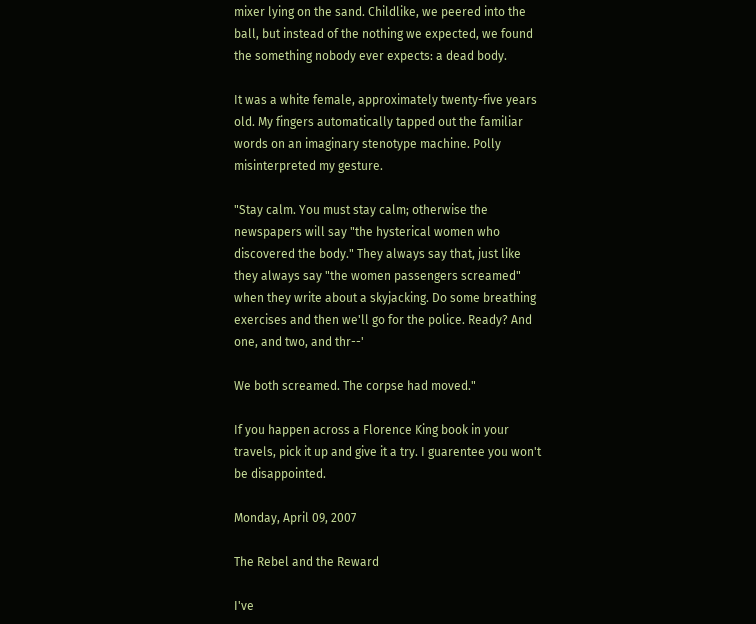mixer lying on the sand. Childlike, we peered into the ball, but instead of the nothing we expected, we found the something nobody ever expects: a dead body.

It was a white female, approximately twenty-five years old. My fingers automatically tapped out the familiar words on an imaginary stenotype machine. Polly misinterpreted my gesture.

"Stay calm. You must stay calm; otherwise the newspapers will say "the hysterical women who discovered the body." They always say that, just like they always say "the women passengers screamed" when they write about a skyjacking. Do some breathing exercises and then we'll go for the police. Ready? And one, and two, and thr--'

We both screamed. The corpse had moved."

If you happen across a Florence King book in your travels, pick it up and give it a try. I guarentee you won't be disappointed.

Monday, April 09, 2007

The Rebel and the Reward

I've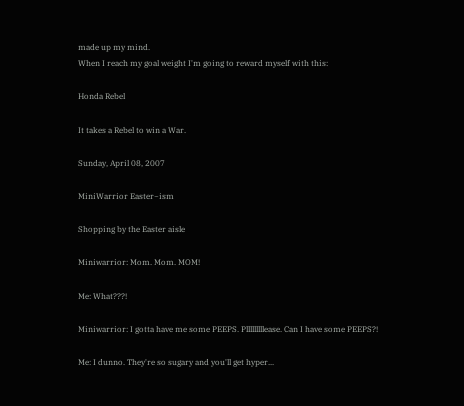made up my mind.
When I reach my goal weight I'm going to reward myself with this:

Honda Rebel

It takes a Rebel to win a War.

Sunday, April 08, 2007

MiniWarrior Easter~ism

Shopping by the Easter aisle

Miniwarrior: Mom. Mom. MOM!

Me: What???!

Miniwarrior: I gotta have me some PEEPS. Plllllllllease. Can I have some PEEPS?!

Me: I dunno. They're so sugary and you'll get hyper...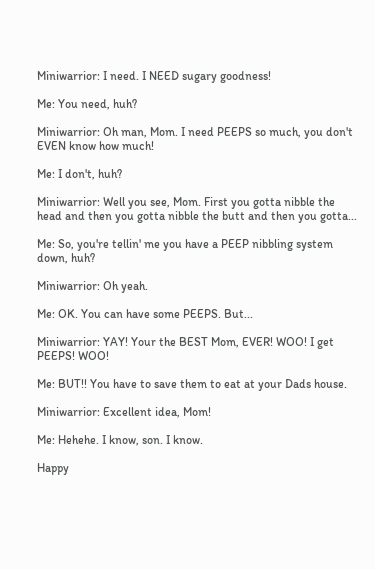Miniwarrior: I need. I NEED sugary goodness!

Me: You need, huh?

Miniwarrior: Oh man, Mom. I need PEEPS so much, you don't EVEN know how much!

Me: I don't, huh?

Miniwarrior: Well you see, Mom. First you gotta nibble the head and then you gotta nibble the butt and then you gotta...

Me: So, you're tellin' me you have a PEEP nibbling system down, huh?

Miniwarrior: Oh yeah.

Me: OK. You can have some PEEPS. But...

Miniwarrior: YAY! Your the BEST Mom, EVER! WOO! I get PEEPS! WOO!

Me: BUT!! You have to save them to eat at your Dads house.

Miniwarrior: Excellent idea, Mom!

Me: Hehehe. I know, son. I know.

Happy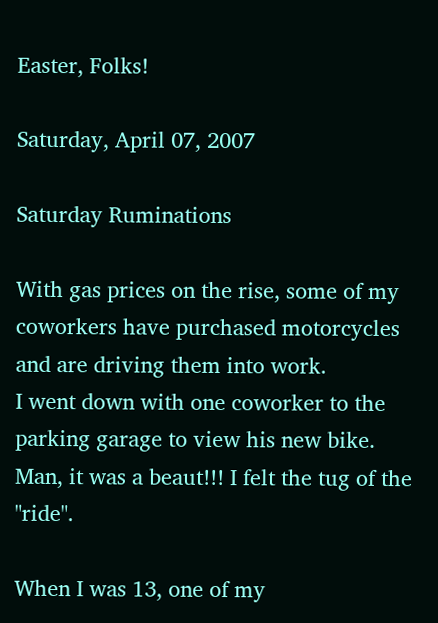Easter, Folks!

Saturday, April 07, 2007

Saturday Ruminations

With gas prices on the rise, some of my coworkers have purchased motorcycles and are driving them into work.
I went down with one coworker to the parking garage to view his new bike.
Man, it was a beaut!!! I felt the tug of the "ride".

When I was 13, one of my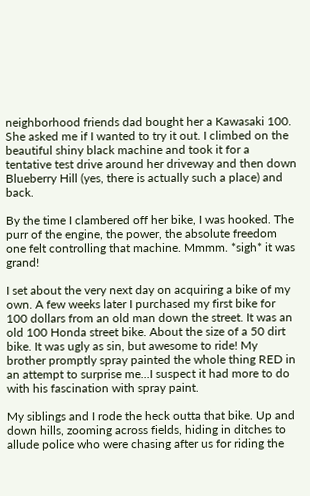neighborhood friends dad bought her a Kawasaki 100. She asked me if I wanted to try it out. I climbed on the beautiful shiny black machine and took it for a tentative test drive around her driveway and then down Blueberry Hill (yes, there is actually such a place) and back.

By the time I clambered off her bike, I was hooked. The purr of the engine, the power, the absolute freedom one felt controlling that machine. Mmmm. *sigh* it was grand!

I set about the very next day on acquiring a bike of my own. A few weeks later I purchased my first bike for 100 dollars from an old man down the street. It was an old 100 Honda street bike. About the size of a 50 dirt bike. It was ugly as sin, but awesome to ride! My brother promptly spray painted the whole thing RED in an attempt to surprise me...I suspect it had more to do with his fascination with spray paint.

My siblings and I rode the heck outta that bike. Up and down hills, zooming across fields, hiding in ditches to allude police who were chasing after us for riding the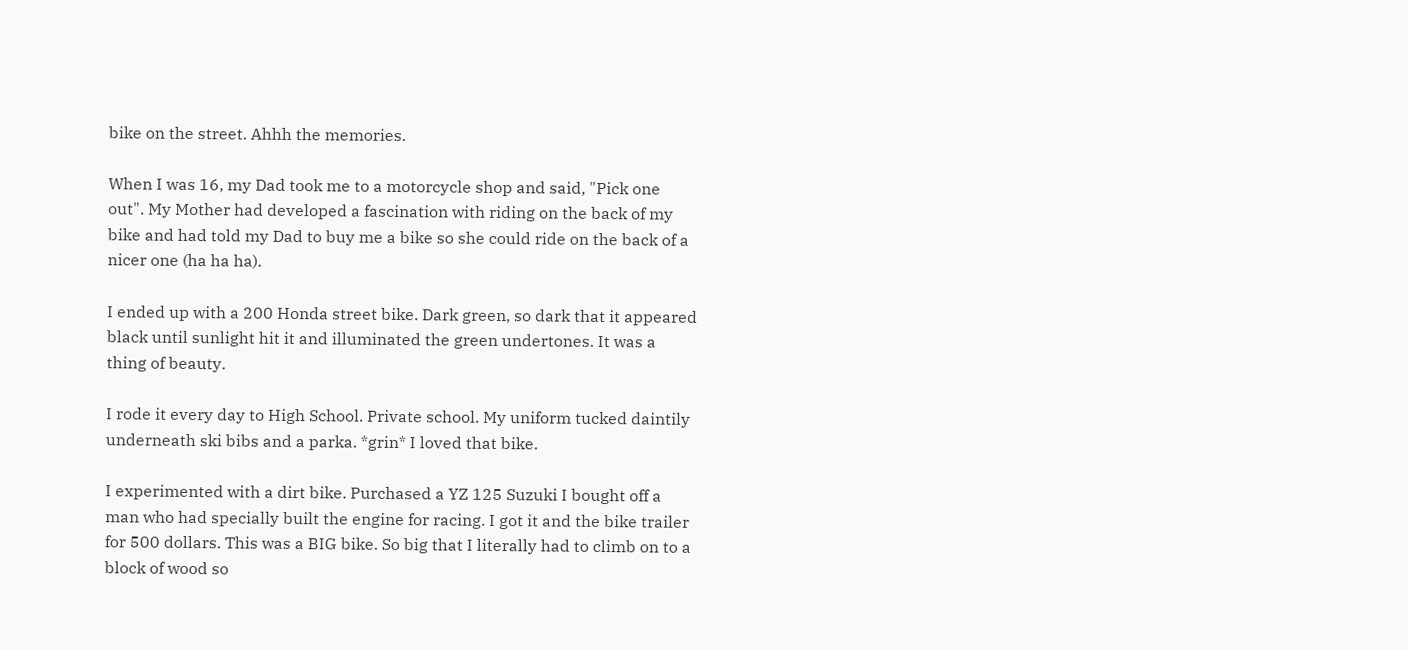bike on the street. Ahhh the memories.

When I was 16, my Dad took me to a motorcycle shop and said, "Pick one out". My Mother had developed a fascination with riding on the back of my bike and had told my Dad to buy me a bike so she could ride on the back of a nicer one (ha ha ha).

I ended up with a 200 Honda street bike. Dark green, so dark that it appeared black until sunlight hit it and illuminated the green undertones. It was a thing of beauty.

I rode it every day to High School. Private school. My uniform tucked daintily underneath ski bibs and a parka. *grin* I loved that bike.

I experimented with a dirt bike. Purchased a YZ 125 Suzuki I bought off a man who had specially built the engine for racing. I got it and the bike trailer for 500 dollars. This was a BIG bike. So big that I literally had to climb on to a block of wood so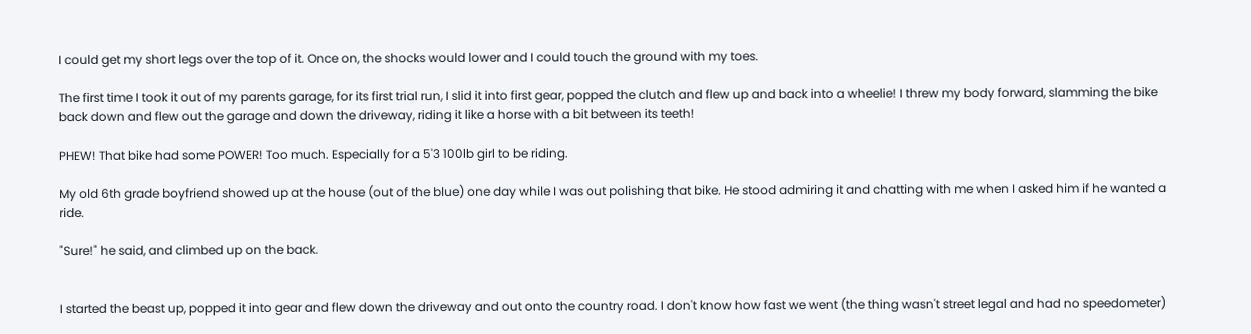I could get my short legs over the top of it. Once on, the shocks would lower and I could touch the ground with my toes.

The first time I took it out of my parents garage, for its first trial run, I slid it into first gear, popped the clutch and flew up and back into a wheelie! I threw my body forward, slamming the bike back down and flew out the garage and down the driveway, riding it like a horse with a bit between its teeth!

PHEW! That bike had some POWER! Too much. Especially for a 5'3 100lb girl to be riding.

My old 6th grade boyfriend showed up at the house (out of the blue) one day while I was out polishing that bike. He stood admiring it and chatting with me when I asked him if he wanted a ride.

"Sure!" he said, and climbed up on the back.


I started the beast up, popped it into gear and flew down the driveway and out onto the country road. I don't know how fast we went (the thing wasn't street legal and had no speedometer)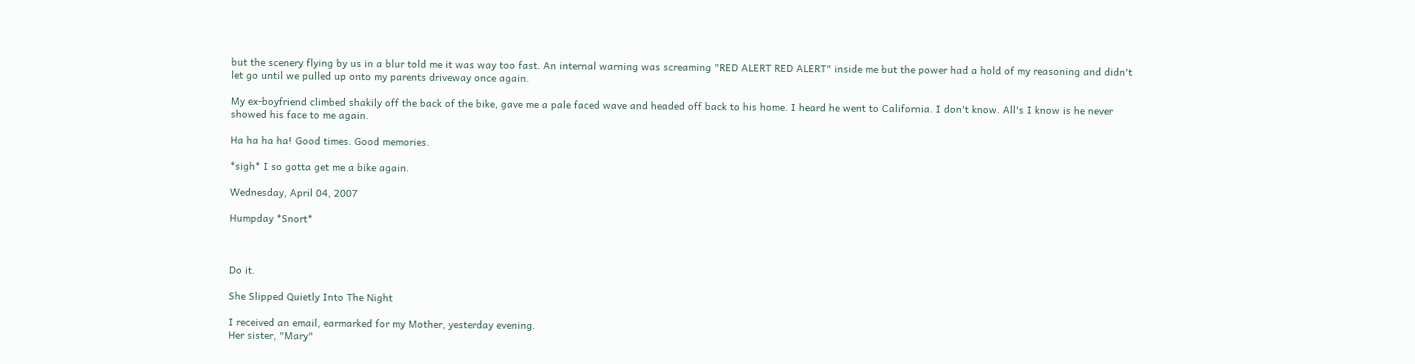but the scenery flying by us in a blur told me it was way too fast. An internal warning was screaming "RED ALERT RED ALERT" inside me but the power had a hold of my reasoning and didn't let go until we pulled up onto my parents driveway once again.

My ex-boyfriend climbed shakily off the back of the bike, gave me a pale faced wave and headed off back to his home. I heard he went to California. I don't know. All's I know is he never showed his face to me again.

Ha ha ha ha! Good times. Good memories.

*sigh* I so gotta get me a bike again.

Wednesday, April 04, 2007

Humpday *Snort*



Do it.

She Slipped Quietly Into The Night

I received an email, earmarked for my Mother, yesterday evening.
Her sister, "Mary"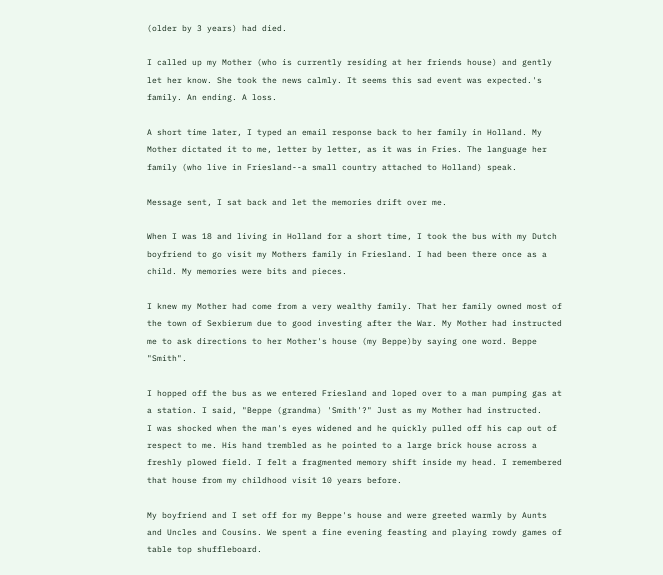(older by 3 years) had died.

I called up my Mother (who is currently residing at her friends house) and gently let her know. She took the news calmly. It seems this sad event was expected.'s family. An ending. A loss.

A short time later, I typed an email response back to her family in Holland. My Mother dictated it to me, letter by letter, as it was in Fries. The language her family (who live in Friesland--a small country attached to Holland) speak.

Message sent, I sat back and let the memories drift over me.

When I was 18 and living in Holland for a short time, I took the bus with my Dutch boyfriend to go visit my Mothers family in Friesland. I had been there once as a child. My memories were bits and pieces.

I knew my Mother had come from a very wealthy family. That her family owned most of the town of Sexbierum due to good investing after the War. My Mother had instructed me to ask directions to her Mother's house (my Beppe)by saying one word. Beppe "Smith".

I hopped off the bus as we entered Friesland and loped over to a man pumping gas at a station. I said, "Beppe (grandma) 'Smith'?" Just as my Mother had instructed.
I was shocked when the man's eyes widened and he quickly pulled off his cap out of respect to me. His hand trembled as he pointed to a large brick house across a freshly plowed field. I felt a fragmented memory shift inside my head. I remembered that house from my childhood visit 10 years before.

My boyfriend and I set off for my Beppe's house and were greeted warmly by Aunts and Uncles and Cousins. We spent a fine evening feasting and playing rowdy games of table top shuffleboard.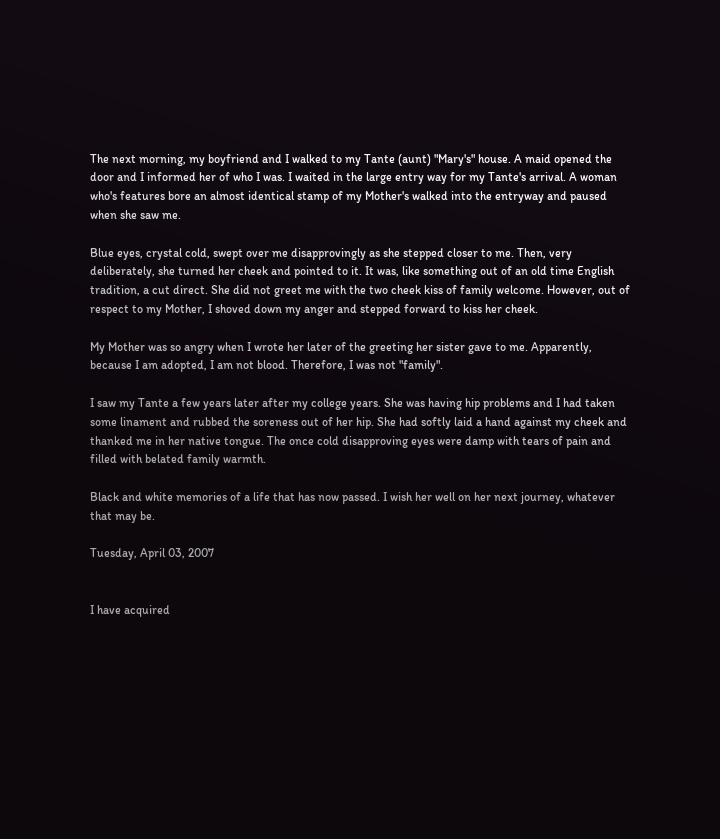The next morning, my boyfriend and I walked to my Tante (aunt) "Mary's" house. A maid opened the door and I informed her of who I was. I waited in the large entry way for my Tante's arrival. A woman who's features bore an almost identical stamp of my Mother's walked into the entryway and paused when she saw me.

Blue eyes, crystal cold, swept over me disapprovingly as she stepped closer to me. Then, very deliberately, she turned her cheek and pointed to it. It was, like something out of an old time English tradition, a cut direct. She did not greet me with the two cheek kiss of family welcome. However, out of respect to my Mother, I shoved down my anger and stepped forward to kiss her cheek.

My Mother was so angry when I wrote her later of the greeting her sister gave to me. Apparently, because I am adopted, I am not blood. Therefore, I was not "family".

I saw my Tante a few years later after my college years. She was having hip problems and I had taken some linament and rubbed the soreness out of her hip. She had softly laid a hand against my cheek and thanked me in her native tongue. The once cold disapproving eyes were damp with tears of pain and filled with belated family warmth.

Black and white memories of a life that has now passed. I wish her well on her next journey, whatever that may be.

Tuesday, April 03, 2007


I have acquired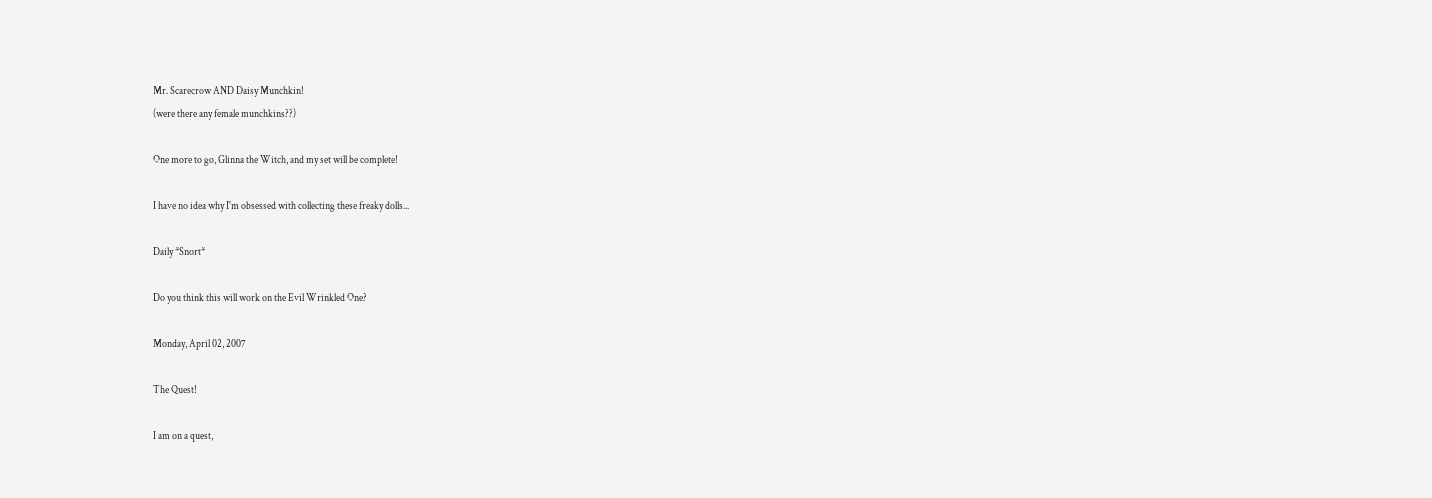Mr. Scarecrow AND Daisy Munchkin!
(were there any female munchkins??)

One more to go, Glinna the Witch, and my set will be complete!

I have no idea why I'm obsessed with collecting these freaky dolls...

Daily *Snort*

Do you think this will work on the Evil Wrinkled One?

Monday, April 02, 2007

The Quest!

I am on a quest,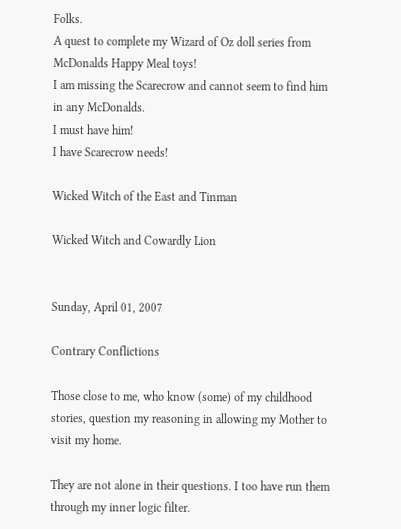Folks.
A quest to complete my Wizard of Oz doll series from McDonalds Happy Meal toys!
I am missing the Scarecrow and cannot seem to find him in any McDonalds.
I must have him!
I have Scarecrow needs!

Wicked Witch of the East and Tinman

Wicked Witch and Cowardly Lion


Sunday, April 01, 2007

Contrary Conflictions

Those close to me, who know (some) of my childhood stories, question my reasoning in allowing my Mother to visit my home.

They are not alone in their questions. I too have run them through my inner logic filter.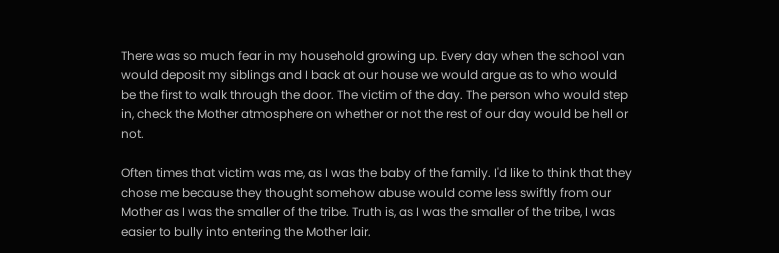There was so much fear in my household growing up. Every day when the school van would deposit my siblings and I back at our house we would argue as to who would be the first to walk through the door. The victim of the day. The person who would step in, check the Mother atmosphere on whether or not the rest of our day would be hell or not.

Often times that victim was me, as I was the baby of the family. I'd like to think that they chose me because they thought somehow abuse would come less swiftly from our Mother as I was the smaller of the tribe. Truth is, as I was the smaller of the tribe, I was easier to bully into entering the Mother lair.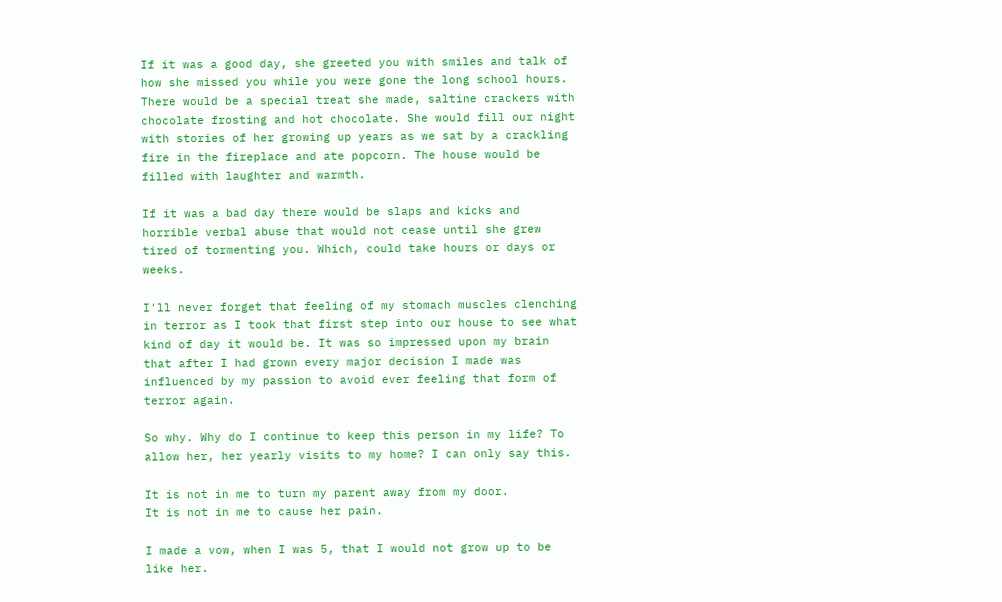If it was a good day, she greeted you with smiles and talk of how she missed you while you were gone the long school hours. There would be a special treat she made, saltine crackers with chocolate frosting and hot chocolate. She would fill our night with stories of her growing up years as we sat by a crackling fire in the fireplace and ate popcorn. The house would be filled with laughter and warmth.

If it was a bad day there would be slaps and kicks and horrible verbal abuse that would not cease until she grew tired of tormenting you. Which, could take hours or days or weeks.

I'll never forget that feeling of my stomach muscles clenching in terror as I took that first step into our house to see what kind of day it would be. It was so impressed upon my brain that after I had grown every major decision I made was influenced by my passion to avoid ever feeling that form of terror again.

So why. Why do I continue to keep this person in my life? To allow her, her yearly visits to my home? I can only say this.

It is not in me to turn my parent away from my door.
It is not in me to cause her pain.

I made a vow, when I was 5, that I would not grow up to be like her.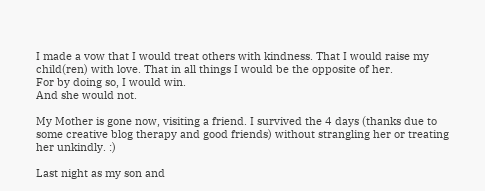I made a vow that I would treat others with kindness. That I would raise my child(ren) with love. That in all things I would be the opposite of her.
For by doing so, I would win.
And she would not.

My Mother is gone now, visiting a friend. I survived the 4 days (thanks due to some creative blog therapy and good friends) without strangling her or treating her unkindly. :)

Last night as my son and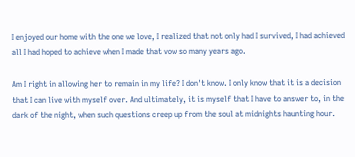I enjoyed our home with the one we love, I realized that not only had I survived, I had achieved all I had hoped to achieve when I made that vow so many years ago.

Am I right in allowing her to remain in my life? I don't know. I only know that it is a decision that I can live with myself over. And ultimately, it is myself that I have to answer to, in the dark of the night, when such questions creep up from the soul at midnights haunting hour.